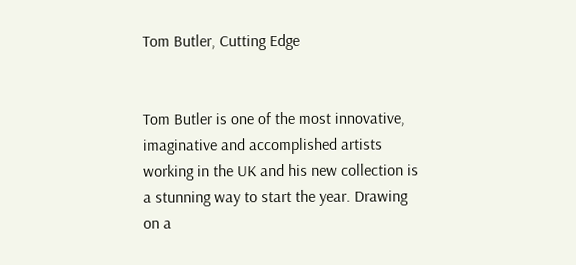Tom Butler, Cutting Edge


Tom Butler is one of the most innovative, imaginative and accomplished artists working in the UK and his new collection is a stunning way to start the year. Drawing on a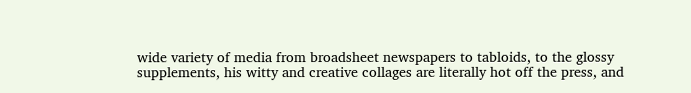wide variety of media from broadsheet newspapers to tabloids, to the glossy supplements, his witty and creative collages are literally hot off the press, and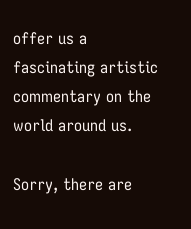offer us a fascinating artistic commentary on the world around us.

Sorry, there are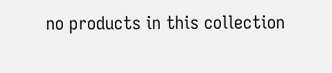no products in this collection